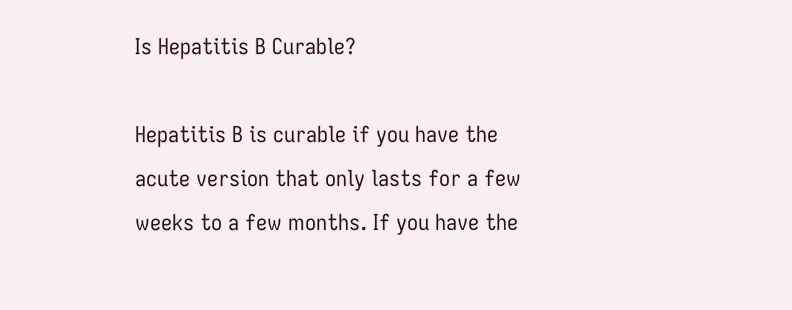Is Hepatitis B Curable?

Hepatitis B is curable if you have the acute version that only lasts for a few weeks to a few months. If you have the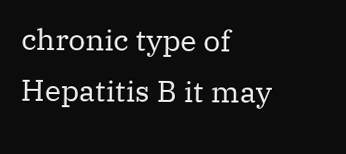chronic type of Hepatitis B it may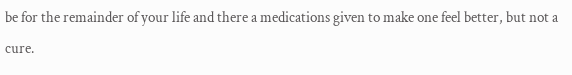be for the remainder of your life and there a medications given to make one feel better, but not a cure.